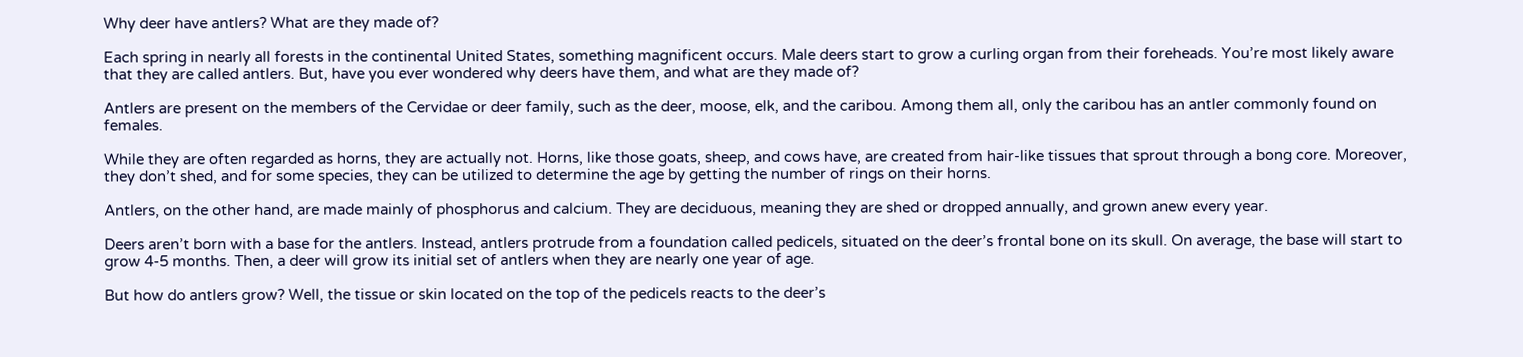Why deer have antlers? What are they made of?

Each spring in nearly all forests in the continental United States, something magnificent occurs. Male deers start to grow a curling organ from their foreheads. You’re most likely aware that they are called antlers. But, have you ever wondered why deers have them, and what are they made of?

Antlers are present on the members of the Cervidae or deer family, such as the deer, moose, elk, and the caribou. Among them all, only the caribou has an antler commonly found on females.

While they are often regarded as horns, they are actually not. Horns, like those goats, sheep, and cows have, are created from hair-like tissues that sprout through a bong core. Moreover, they don’t shed, and for some species, they can be utilized to determine the age by getting the number of rings on their horns.

Antlers, on the other hand, are made mainly of phosphorus and calcium. They are deciduous, meaning they are shed or dropped annually, and grown anew every year.

Deers aren’t born with a base for the antlers. Instead, antlers protrude from a foundation called pedicels, situated on the deer’s frontal bone on its skull. On average, the base will start to grow 4-5 months. Then, a deer will grow its initial set of antlers when they are nearly one year of age.

But how do antlers grow? Well, the tissue or skin located on the top of the pedicels reacts to the deer’s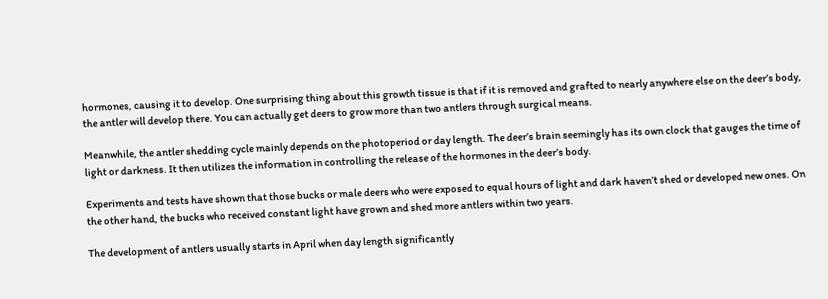hormones, causing it to develop. One surprising thing about this growth tissue is that if it is removed and grafted to nearly anywhere else on the deer’s body, the antler will develop there. You can actually get deers to grow more than two antlers through surgical means.

Meanwhile, the antler shedding cycle mainly depends on the photoperiod or day length. The deer’s brain seemingly has its own clock that gauges the time of light or darkness. It then utilizes the information in controlling the release of the hormones in the deer’s body.

Experiments and tests have shown that those bucks or male deers who were exposed to equal hours of light and dark haven’t shed or developed new ones. On the other hand, the bucks who received constant light have grown and shed more antlers within two years.

The development of antlers usually starts in April when day length significantly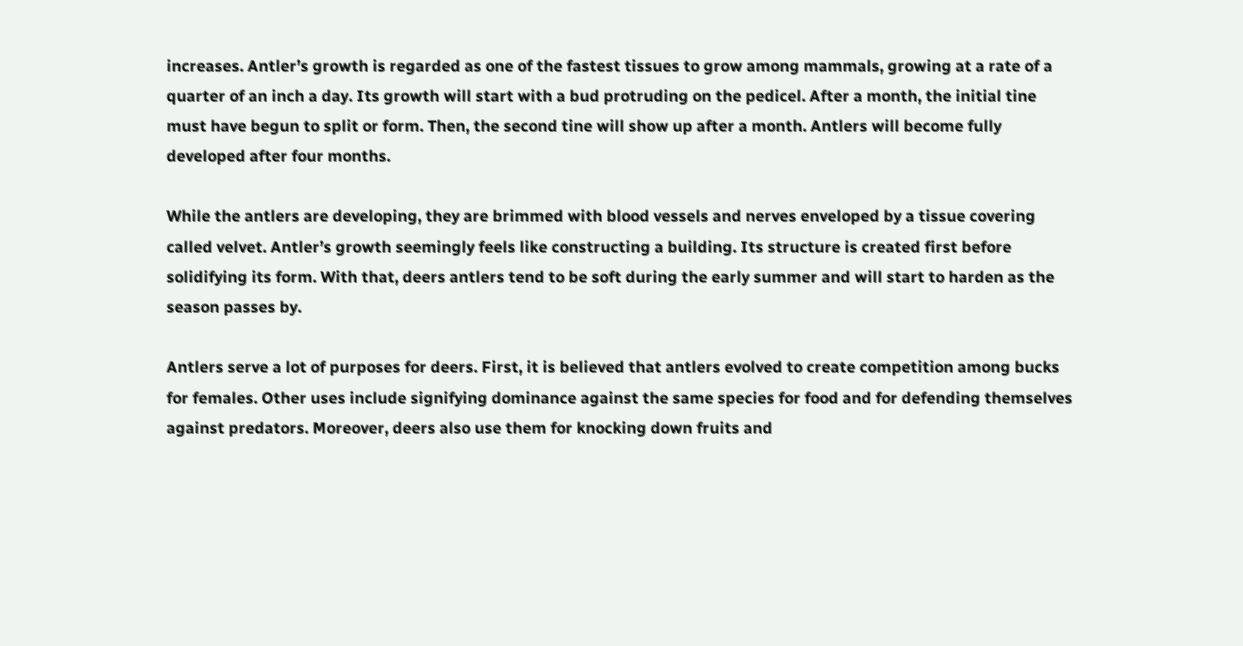increases. Antler’s growth is regarded as one of the fastest tissues to grow among mammals, growing at a rate of a quarter of an inch a day. Its growth will start with a bud protruding on the pedicel. After a month, the initial tine must have begun to split or form. Then, the second tine will show up after a month. Antlers will become fully developed after four months.

While the antlers are developing, they are brimmed with blood vessels and nerves enveloped by a tissue covering called velvet. Antler’s growth seemingly feels like constructing a building. Its structure is created first before solidifying its form. With that, deers antlers tend to be soft during the early summer and will start to harden as the season passes by.

Antlers serve a lot of purposes for deers. First, it is believed that antlers evolved to create competition among bucks for females. Other uses include signifying dominance against the same species for food and for defending themselves against predators. Moreover, deers also use them for knocking down fruits and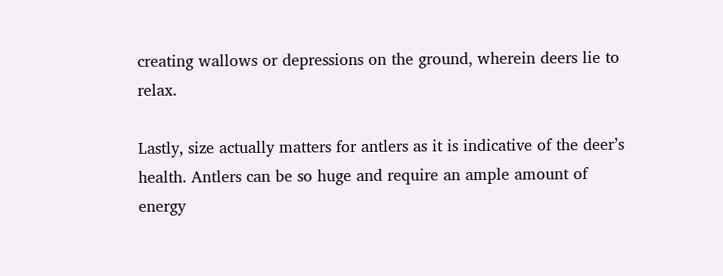creating wallows or depressions on the ground, wherein deers lie to relax.

Lastly, size actually matters for antlers as it is indicative of the deer’s health. Antlers can be so huge and require an ample amount of energy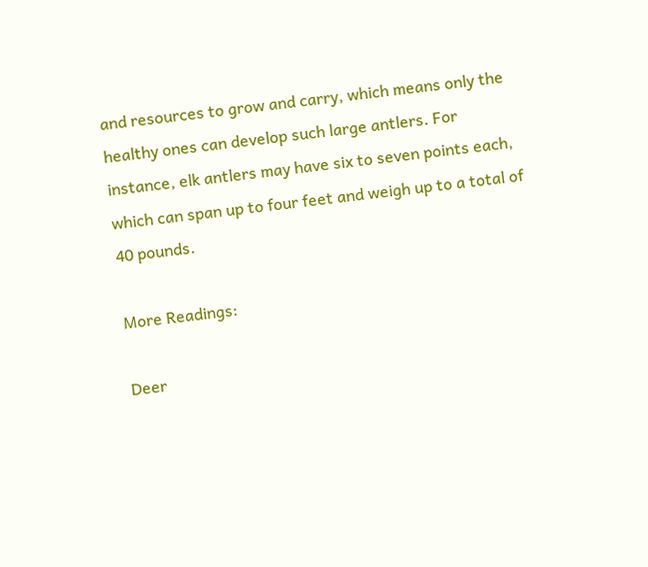and resources to grow and carry, which means only the healthy ones can develop such large antlers. For instance, elk antlers may have six to seven points each, which can span up to four feet and weigh up to a total of 40 pounds.

More Readings:

Deer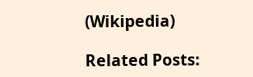(Wikipedia)

Related Posts: